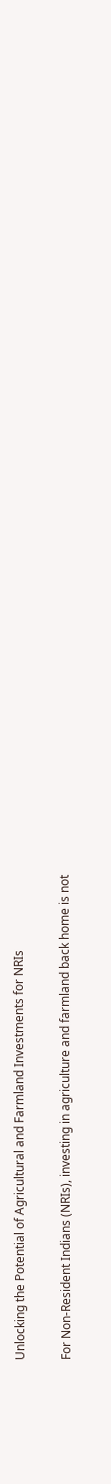Unlocking the Potential of Agricultural and Farmland Investments for NRIs

For Non-Resident Indians (NRIs), investing in agriculture and farmland back home is not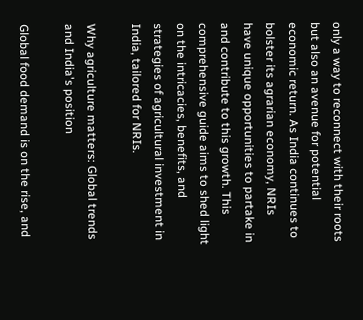only a way to reconnect with their roots but also an avenue for potential economic return. As India continues to bolster its agrarian economy, NRIs have unique opportunities to partake in and contribute to this growth. This comprehensive guide aims to shed light on the intricacies, benefits, and strategies of agricultural investment in India, tailored for NRIs.

Why agriculture matters: Global trends and India's position

Global food demand is on the rise, and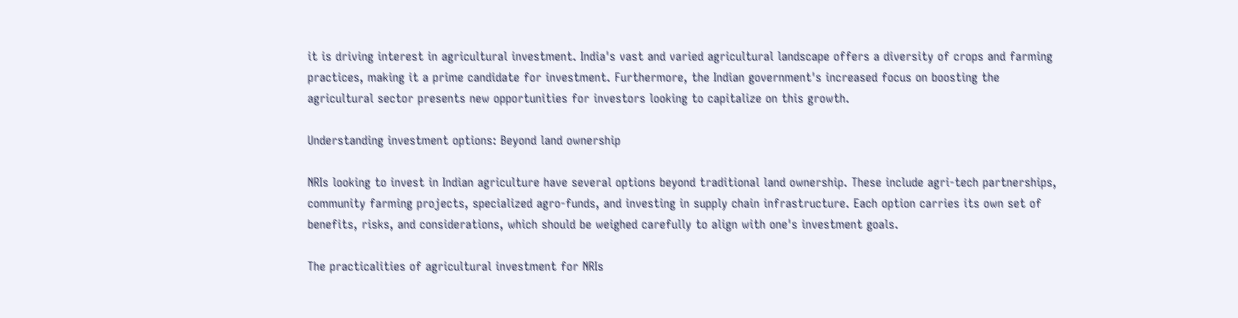it is driving interest in agricultural investment. India's vast and varied agricultural landscape offers a diversity of crops and farming practices, making it a prime candidate for investment. Furthermore, the Indian government's increased focus on boosting the agricultural sector presents new opportunities for investors looking to capitalize on this growth.

Understanding investment options: Beyond land ownership

NRIs looking to invest in Indian agriculture have several options beyond traditional land ownership. These include agri-tech partnerships, community farming projects, specialized agro-funds, and investing in supply chain infrastructure. Each option carries its own set of benefits, risks, and considerations, which should be weighed carefully to align with one's investment goals.

The practicalities of agricultural investment for NRIs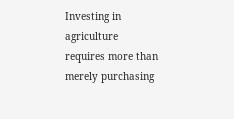Investing in agriculture requires more than merely purchasing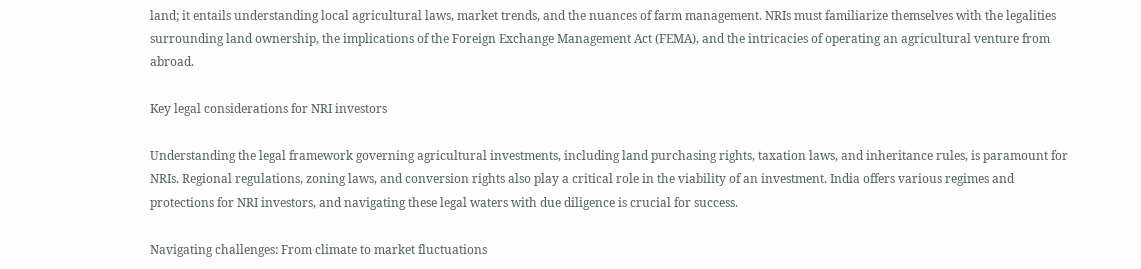land; it entails understanding local agricultural laws, market trends, and the nuances of farm management. NRIs must familiarize themselves with the legalities surrounding land ownership, the implications of the Foreign Exchange Management Act (FEMA), and the intricacies of operating an agricultural venture from abroad.

Key legal considerations for NRI investors

Understanding the legal framework governing agricultural investments, including land purchasing rights, taxation laws, and inheritance rules, is paramount for NRIs. Regional regulations, zoning laws, and conversion rights also play a critical role in the viability of an investment. India offers various regimes and protections for NRI investors, and navigating these legal waters with due diligence is crucial for success.

Navigating challenges: From climate to market fluctuations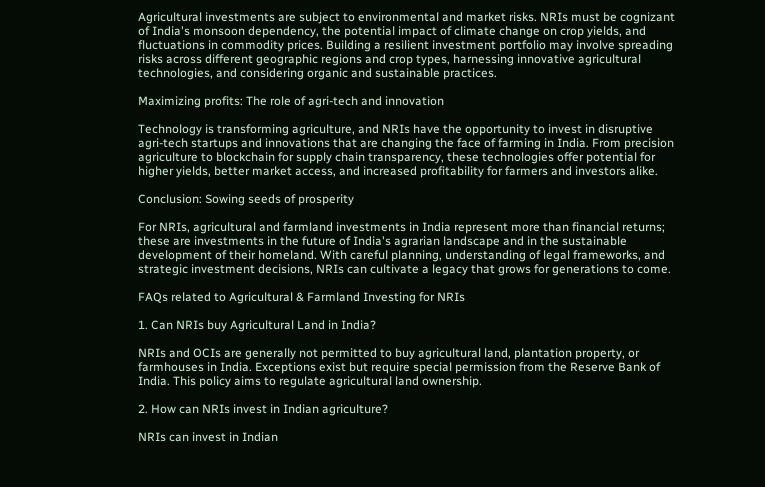Agricultural investments are subject to environmental and market risks. NRIs must be cognizant of India's monsoon dependency, the potential impact of climate change on crop yields, and fluctuations in commodity prices. Building a resilient investment portfolio may involve spreading risks across different geographic regions and crop types, harnessing innovative agricultural technologies, and considering organic and sustainable practices.

Maximizing profits: The role of agri-tech and innovation

Technology is transforming agriculture, and NRIs have the opportunity to invest in disruptive agri-tech startups and innovations that are changing the face of farming in India. From precision agriculture to blockchain for supply chain transparency, these technologies offer potential for higher yields, better market access, and increased profitability for farmers and investors alike.

Conclusion: Sowing seeds of prosperity

For NRIs, agricultural and farmland investments in India represent more than financial returns; these are investments in the future of India's agrarian landscape and in the sustainable development of their homeland. With careful planning, understanding of legal frameworks, and strategic investment decisions, NRIs can cultivate a legacy that grows for generations to come.

FAQs related to Agricultural & Farmland Investing for NRIs

1. Can NRIs buy Agricultural Land in India?

NRIs and OCIs are generally not permitted to buy agricultural land, plantation property, or farmhouses in India. Exceptions exist but require special permission from the Reserve Bank of India. This policy aims to regulate agricultural land ownership.

2. How can NRIs invest in Indian agriculture?

NRIs can invest in Indian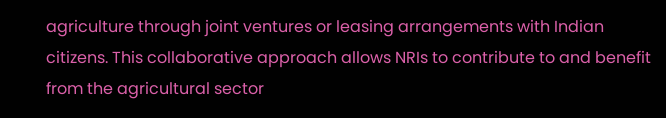agriculture through joint ventures or leasing arrangements with Indian citizens. This collaborative approach allows NRIs to contribute to and benefit from the agricultural sector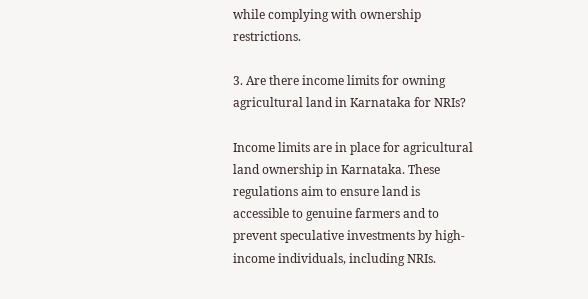while complying with ownership restrictions.

3. Are there income limits for owning agricultural land in Karnataka for NRIs?

Income limits are in place for agricultural land ownership in Karnataka. These regulations aim to ensure land is accessible to genuine farmers and to prevent speculative investments by high-income individuals, including NRIs.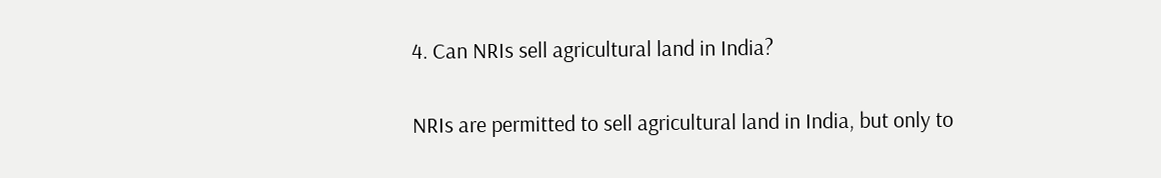4. Can NRIs sell agricultural land in India?

NRIs are permitted to sell agricultural land in India, but only to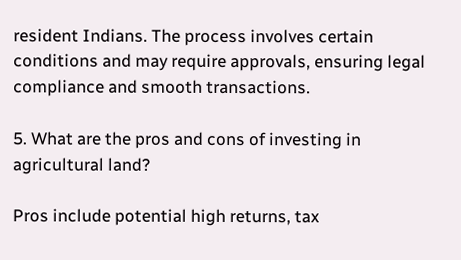resident Indians. The process involves certain conditions and may require approvals, ensuring legal compliance and smooth transactions.

5. What are the pros and cons of investing in agricultural land?

Pros include potential high returns, tax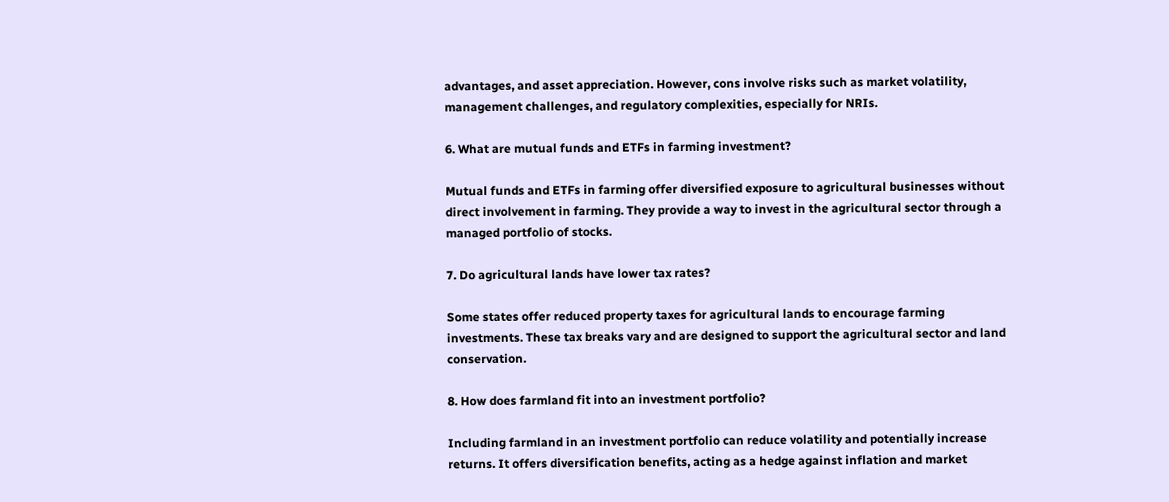advantages, and asset appreciation. However, cons involve risks such as market volatility, management challenges, and regulatory complexities, especially for NRIs.

6. What are mutual funds and ETFs in farming investment?

Mutual funds and ETFs in farming offer diversified exposure to agricultural businesses without direct involvement in farming. They provide a way to invest in the agricultural sector through a managed portfolio of stocks.

7. Do agricultural lands have lower tax rates?

Some states offer reduced property taxes for agricultural lands to encourage farming investments. These tax breaks vary and are designed to support the agricultural sector and land conservation.

8. How does farmland fit into an investment portfolio?

Including farmland in an investment portfolio can reduce volatility and potentially increase returns. It offers diversification benefits, acting as a hedge against inflation and market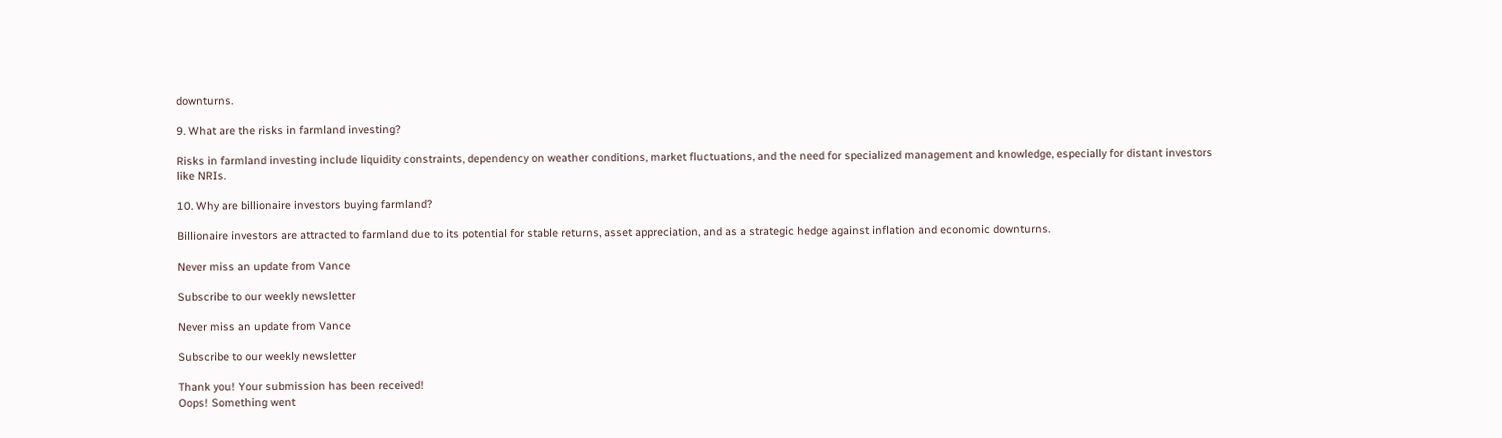downturns.

9. What are the risks in farmland investing?

Risks in farmland investing include liquidity constraints, dependency on weather conditions, market fluctuations, and the need for specialized management and knowledge, especially for distant investors like NRIs.

10. Why are billionaire investors buying farmland?

Billionaire investors are attracted to farmland due to its potential for stable returns, asset appreciation, and as a strategic hedge against inflation and economic downturns.

Never miss an update from Vance

Subscribe to our weekly newsletter

Never miss an update from Vance

Subscribe to our weekly newsletter

Thank you! Your submission has been received!
Oops! Something went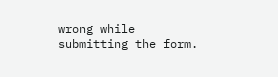wrong while submitting the form.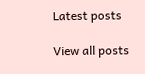Latest posts

View all posts